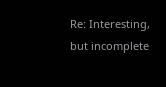Re: Interesting, but incomplete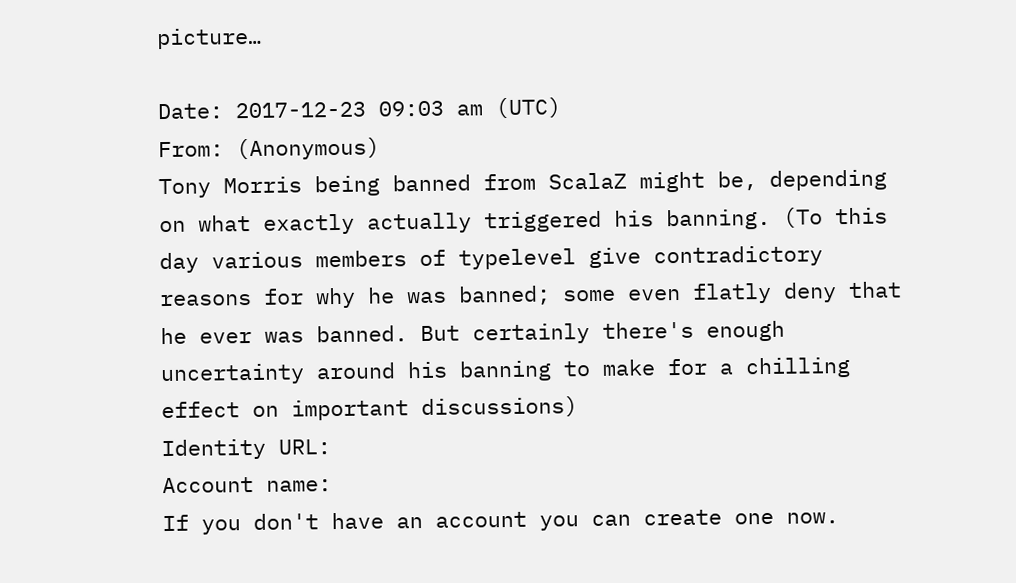picture…

Date: 2017-12-23 09:03 am (UTC)
From: (Anonymous)
Tony Morris being banned from ScalaZ might be, depending on what exactly actually triggered his banning. (To this day various members of typelevel give contradictory reasons for why he was banned; some even flatly deny that he ever was banned. But certainly there's enough uncertainty around his banning to make for a chilling effect on important discussions)
Identity URL:
Account name:
If you don't have an account you can create one now.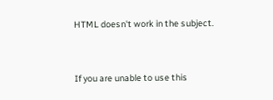HTML doesn't work in the subject.


If you are unable to use this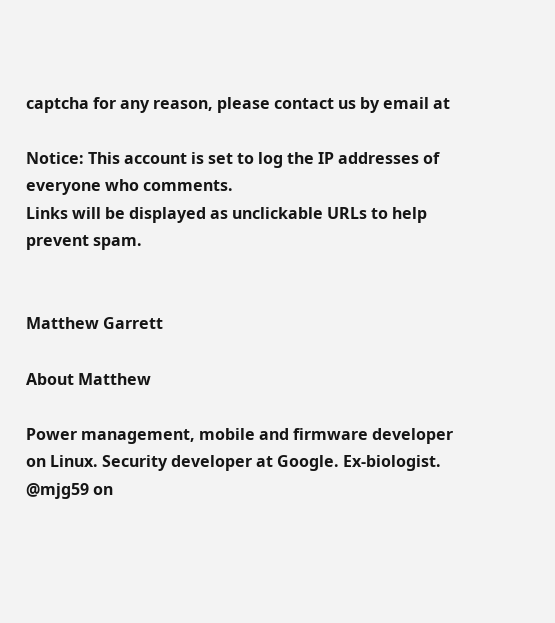captcha for any reason, please contact us by email at

Notice: This account is set to log the IP addresses of everyone who comments.
Links will be displayed as unclickable URLs to help prevent spam.


Matthew Garrett

About Matthew

Power management, mobile and firmware developer on Linux. Security developer at Google. Ex-biologist. @mjg59 on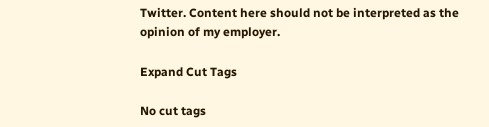Twitter. Content here should not be interpreted as the opinion of my employer.

Expand Cut Tags

No cut tags